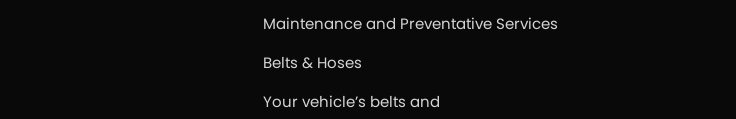Maintenance and Preventative Services

Belts & Hoses

Your vehicle’s belts and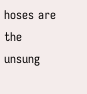hoses are the unsung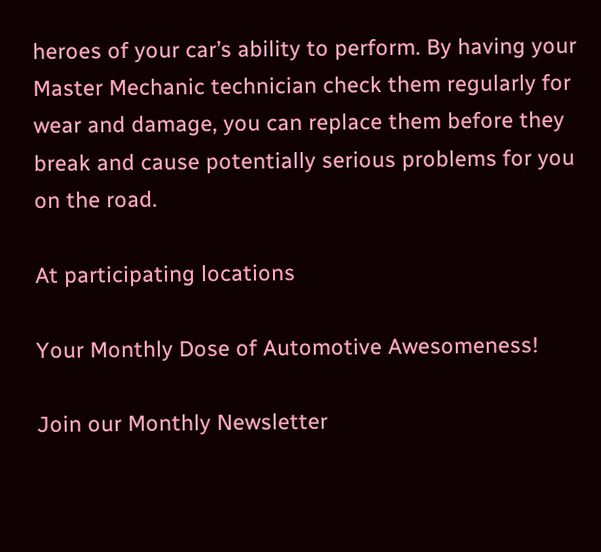heroes of your car’s ability to perform. By having your Master Mechanic technician check them regularly for wear and damage, you can replace them before they break and cause potentially serious problems for you on the road.

At participating locations

Your Monthly Dose of Automotive Awesomeness!

Join our Monthly Newsletter